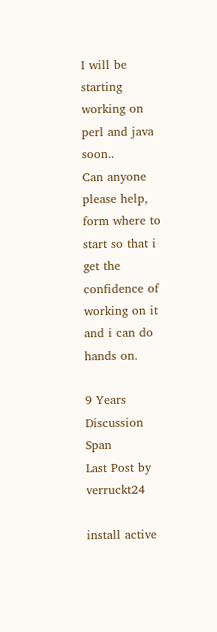I will be starting working on perl and java soon..
Can anyone please help, form where to start so that i get the confidence of working on it and i can do hands on.

9 Years
Discussion Span
Last Post by verruckt24

install active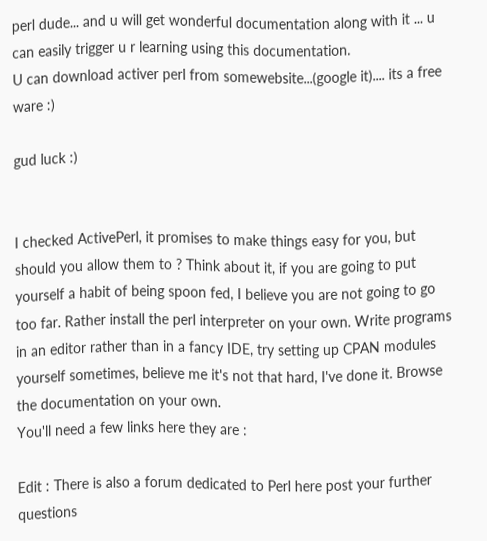perl dude... and u will get wonderful documentation along with it ... u can easily trigger u r learning using this documentation.
U can download activer perl from somewebsite...(google it).... its a free ware :)

gud luck :)


I checked ActivePerl, it promises to make things easy for you, but should you allow them to ? Think about it, if you are going to put yourself a habit of being spoon fed, I believe you are not going to go too far. Rather install the perl interpreter on your own. Write programs in an editor rather than in a fancy IDE, try setting up CPAN modules yourself sometimes, believe me it's not that hard, I've done it. Browse the documentation on your own.
You'll need a few links here they are :

Edit : There is also a forum dedicated to Perl here post your further questions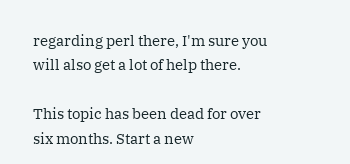regarding perl there, I'm sure you will also get a lot of help there.

This topic has been dead for over six months. Start a new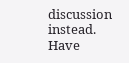discussion instead.
Have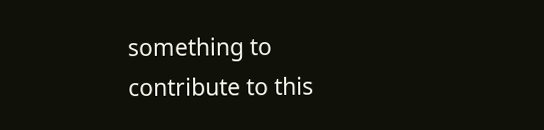something to contribute to this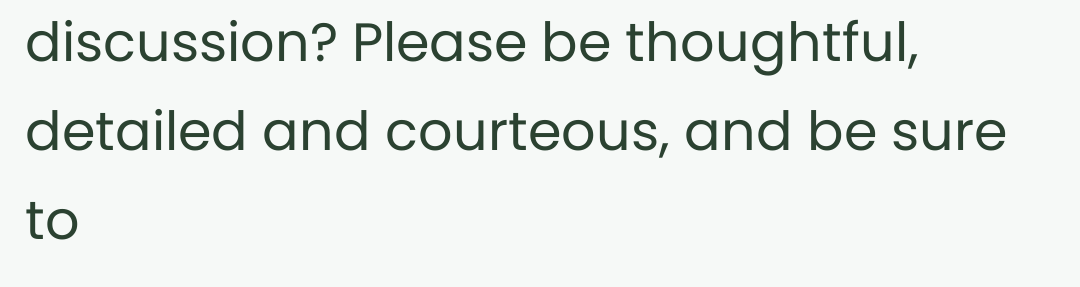discussion? Please be thoughtful, detailed and courteous, and be sure to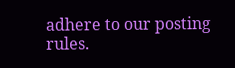adhere to our posting rules.